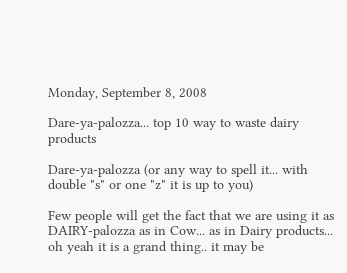Monday, September 8, 2008

Dare-ya-palozza... top 10 way to waste dairy products

Dare-ya-palozza (or any way to spell it... with double "s" or one "z" it is up to you)

Few people will get the fact that we are using it as DAIRY-palozza as in Cow... as in Dairy products... oh yeah it is a grand thing.. it may be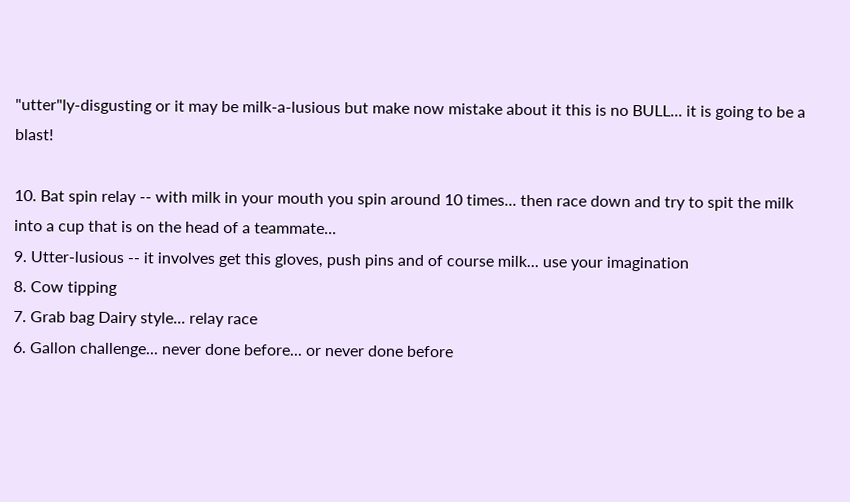"utter"ly-disgusting or it may be milk-a-lusious but make now mistake about it this is no BULL... it is going to be a blast!

10. Bat spin relay -- with milk in your mouth you spin around 10 times... then race down and try to spit the milk into a cup that is on the head of a teammate...
9. Utter-lusious -- it involves get this gloves, push pins and of course milk... use your imagination
8. Cow tipping
7. Grab bag Dairy style... relay race
6. Gallon challenge... never done before... or never done before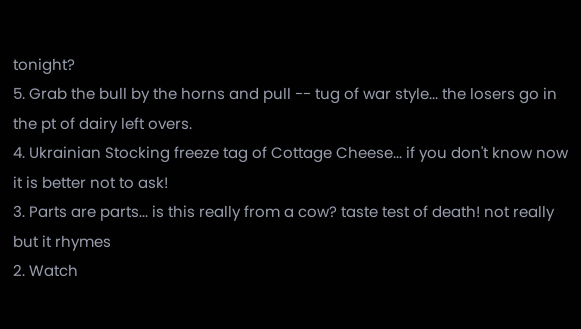tonight?
5. Grab the bull by the horns and pull -- tug of war style... the losers go in the pt of dairy left overs.
4. Ukrainian Stocking freeze tag of Cottage Cheese... if you don't know now it is better not to ask!
3. Parts are parts... is this really from a cow? taste test of death! not really but it rhymes
2. Watch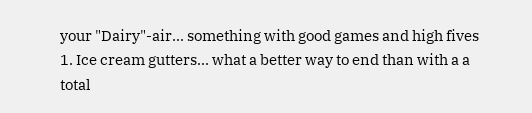your "Dairy"-air... something with good games and high fives
1. Ice cream gutters... what a better way to end than with a a total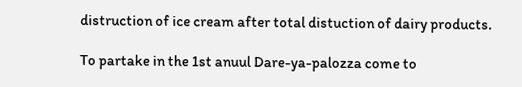distruction of ice cream after total distuction of dairy products.

To partake in the 1st anuul Dare-ya-palozza come to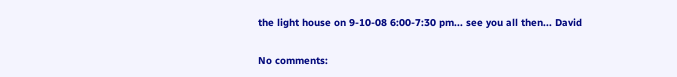the light house on 9-10-08 6:00-7:30 pm... see you all then... David

No comments: